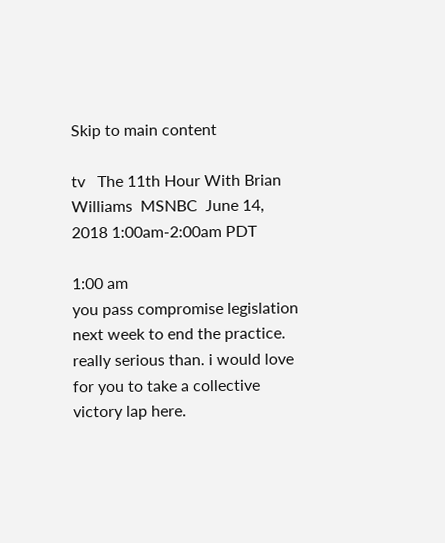Skip to main content

tv   The 11th Hour With Brian Williams  MSNBC  June 14, 2018 1:00am-2:00am PDT

1:00 am
you pass compromise legislation next week to end the practice. really serious than. i would love for you to take a collective victory lap here.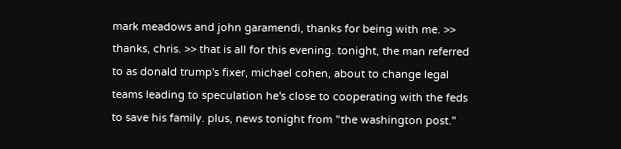mark meadows and john garamendi, thanks for being with me. >> thanks, chris. >> that is all for this evening. tonight, the man referred to as donald trump's fixer, michael cohen, about to change legal teams leading to speculation he's close to cooperating with the feds to save his family. plus, news tonight from "the washington post."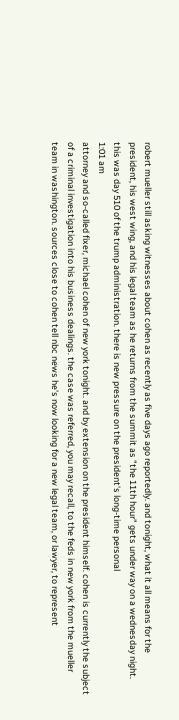robert mueller still asking witnesses about cohen as recently as five days ago reportedly. and tonight, what it all means for the president, his west wing, and his legal team as he returns from the summit as "the 11th hour" gets under way on a wednesday night. this was day 510 of the trump administration. there is new pressure on the president's long-time personal
1:01 am
attorney and so-called fixer, michael cohen of new york tonight. and by extension on the president himself. cohen is currently the subject of a criminal investigation into his business dealings. the case was referred, you may recall, to the feds in new york from the mueller team in washington. sources close to cohen tell nbc news he's now looking for a new legal team, or lawyer, to represent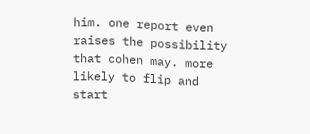him. one report even raises the possibility that cohen may. more likely to flip and start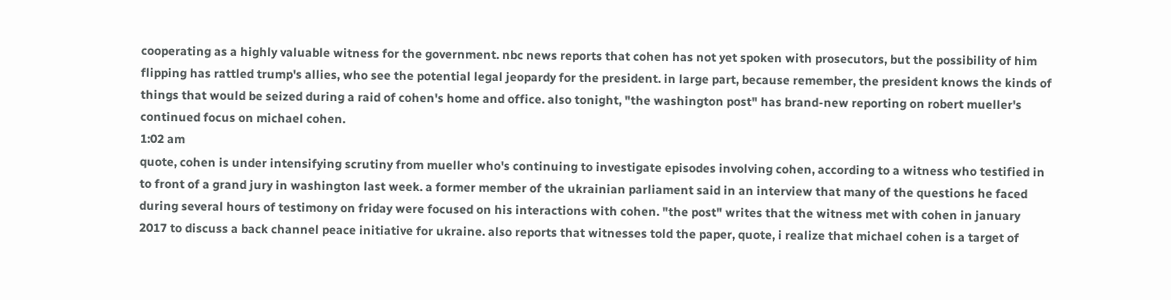cooperating as a highly valuable witness for the government. nbc news reports that cohen has not yet spoken with prosecutors, but the possibility of him flipping has rattled trump's allies, who see the potential legal jeopardy for the president. in large part, because remember, the president knows the kinds of things that would be seized during a raid of cohen's home and office. also tonight, "the washington post" has brand-new reporting on robert mueller's continued focus on michael cohen.
1:02 am
quote, cohen is under intensifying scrutiny from mueller who's continuing to investigate episodes involving cohen, according to a witness who testified in to front of a grand jury in washington last week. a former member of the ukrainian parliament said in an interview that many of the questions he faced during several hours of testimony on friday were focused on his interactions with cohen. "the post" writes that the witness met with cohen in january 2017 to discuss a back channel peace initiative for ukraine. also reports that witnesses told the paper, quote, i realize that michael cohen is a target of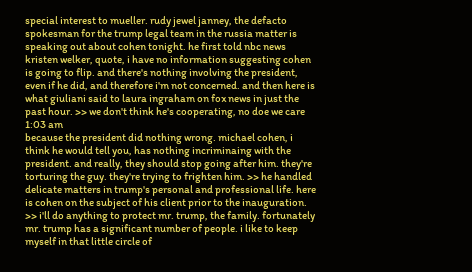special interest to mueller. rudy jewel janney, the defacto spokesman for the trump legal team in the russia matter is speaking out about cohen tonight. he first told nbc news kristen welker, quote, i have no information suggesting cohen is going to flip. and there's nothing involving the president, even if he did, and therefore i'm not concerned. and then here is what giuliani said to laura ingraham on fox news in just the past hour. >> we don't think he's cooperating, no doe we care
1:03 am
because the president did nothing wrong. michael cohen, i think he would tell you, has nothing incriminaing with the president. and really, they should stop going after him. they're torturing the guy. they're trying to frighten him. >> he handled delicate matters in trump's personal and professional life. here is cohen on the subject of his client prior to the inauguration. >> i'll do anything to protect mr. trump, the family. fortunately mr. trump has a significant number of people. i like to keep myself in that little circle of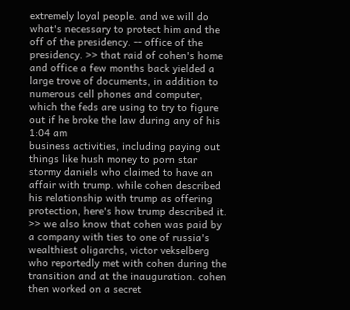extremely loyal people. and we will do what's necessary to protect him and the off of the presidency. -- office of the presidency. >> that raid of cohen's home and office a few months back yielded a large trove of documents, in addition to numerous cell phones and computer, which the feds are using to try to figure out if he broke the law during any of his
1:04 am
business activities, including paying out things like hush money to porn star stormy daniels who claimed to have an affair with trump. while cohen described his relationship with trump as offering protection, here's how trump described it. >> we also know that cohen was paid by a company with ties to one of russia's wealthiest oligarchs, victor vekselberg who reportedly met with cohen during the transition and at the inauguration. cohen then worked on a secret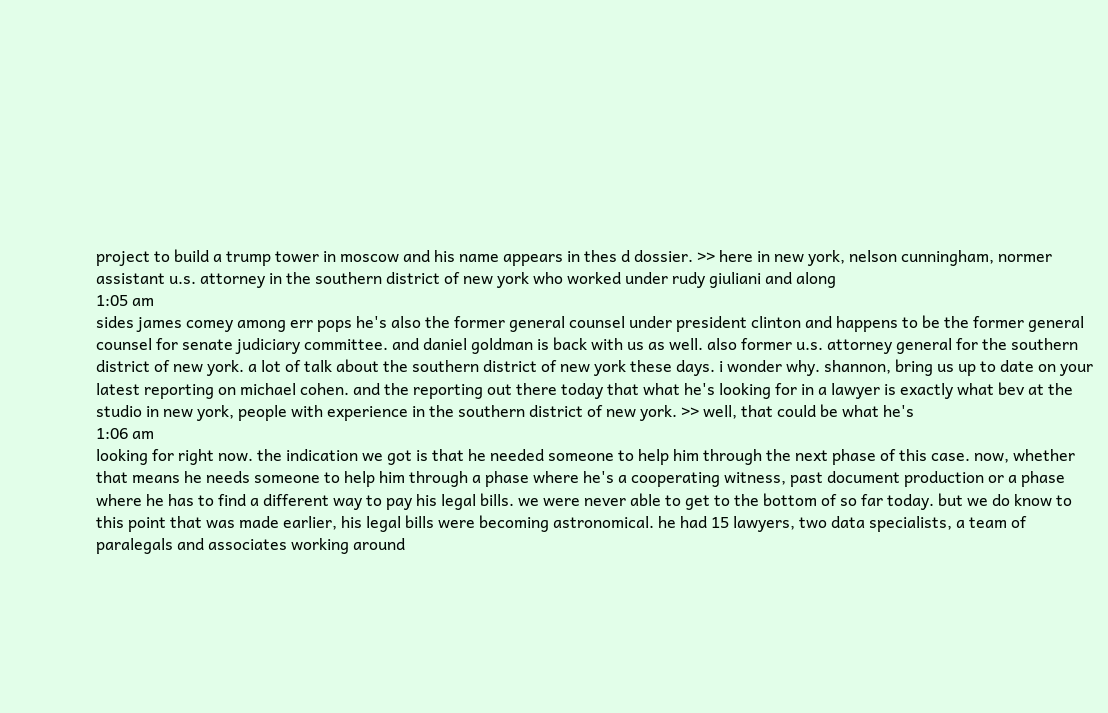project to build a trump tower in moscow and his name appears in thes d dossier. >> here in new york, nelson cunningham, normer assistant u.s. attorney in the southern district of new york who worked under rudy giuliani and along
1:05 am
sides james comey among err pops he's also the former general counsel under president clinton and happens to be the former general counsel for senate judiciary committee. and daniel goldman is back with us as well. also former u.s. attorney general for the southern district of new york. a lot of talk about the southern district of new york these days. i wonder why. shannon, bring us up to date on your latest reporting on michael cohen. and the reporting out there today that what he's looking for in a lawyer is exactly what bev at the studio in new york, people with experience in the southern district of new york. >> well, that could be what he's
1:06 am
looking for right now. the indication we got is that he needed someone to help him through the next phase of this case. now, whether that means he needs someone to help him through a phase where he's a cooperating witness, past document production or a phase where he has to find a different way to pay his legal bills. we were never able to get to the bottom of so far today. but we do know to this point that was made earlier, his legal bills were becoming astronomical. he had 15 lawyers, two data specialists, a team of paralegals and associates working around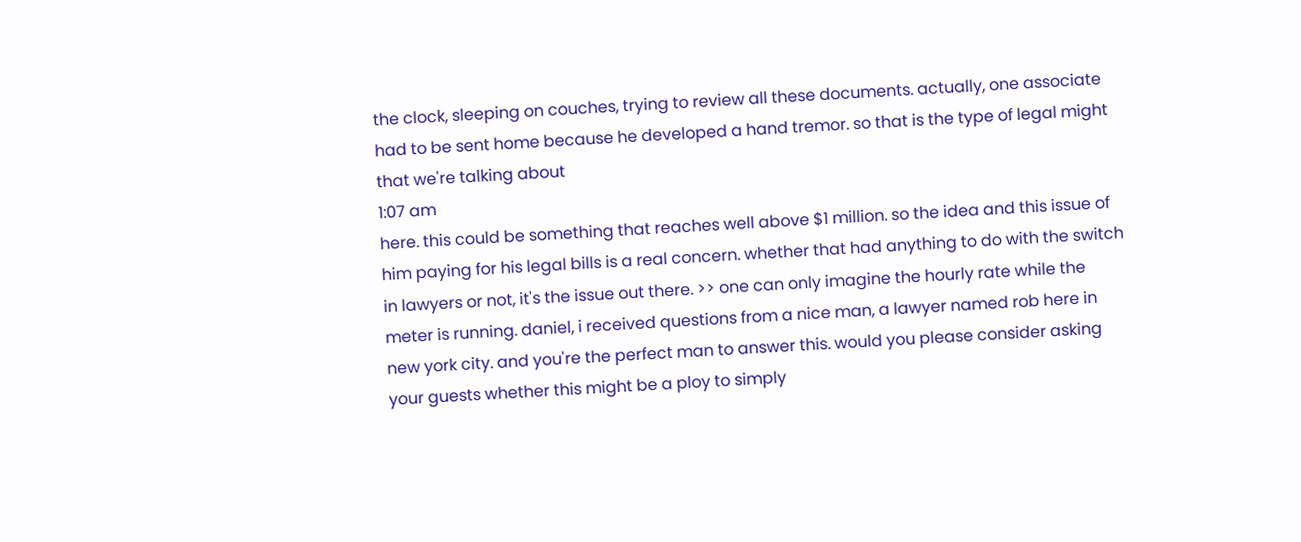the clock, sleeping on couches, trying to review all these documents. actually, one associate had to be sent home because he developed a hand tremor. so that is the type of legal might that we're talking about
1:07 am
here. this could be something that reaches well above $1 million. so the idea and this issue of him paying for his legal bills is a real concern. whether that had anything to do with the switch in lawyers or not, it's the issue out there. >> one can only imagine the hourly rate while the meter is running. daniel, i received questions from a nice man, a lawyer named rob here in new york city. and you're the perfect man to answer this. would you please consider asking your guests whether this might be a ploy to simply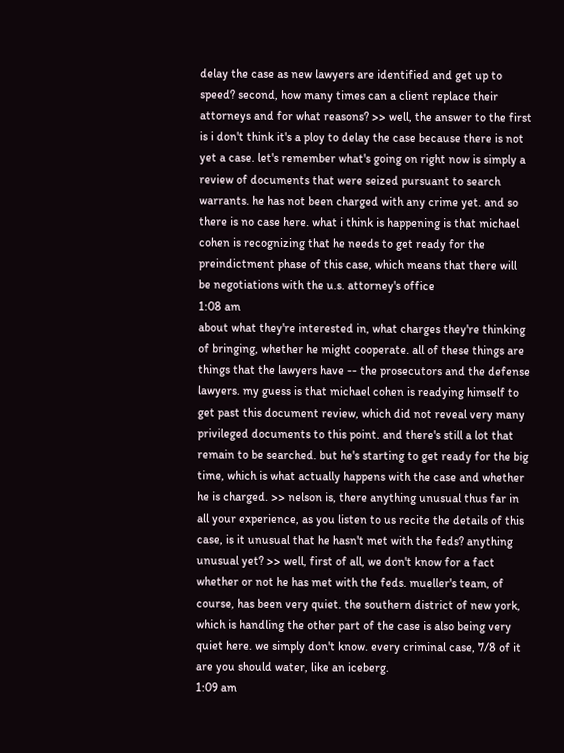delay the case as new lawyers are identified and get up to speed? second, how many times can a client replace their attorneys and for what reasons? >> well, the answer to the first is i don't think it's a ploy to delay the case because there is not yet a case. let's remember what's going on right now is simply a review of documents that were seized pursuant to search warrants. he has not been charged with any crime yet. and so there is no case here. what i think is happening is that michael cohen is recognizing that he needs to get ready for the preindictment phase of this case, which means that there will be negotiations with the u.s. attorney's office
1:08 am
about what they're interested in, what charges they're thinking of bringing, whether he might cooperate. all of these things are things that the lawyers have -- the prosecutors and the defense lawyers. my guess is that michael cohen is readying himself to get past this document review, which did not reveal very many privileged documents to this point. and there's still a lot that remain to be searched. but he's starting to get ready for the big time, which is what actually happens with the case and whether he is charged. >> nelson is, there anything unusual thus far in all your experience, as you listen to us recite the details of this case, is it unusual that he hasn't met with the feds? anything unusual yet? >> well, first of all, we don't know for a fact whether or not he has met with the feds. mueller's team, of course, has been very quiet. the southern district of new york, which is handling the other part of the case is also being very quiet here. we simply don't know. every criminal case, 7/8 of it are you should water, like an iceberg.
1:09 am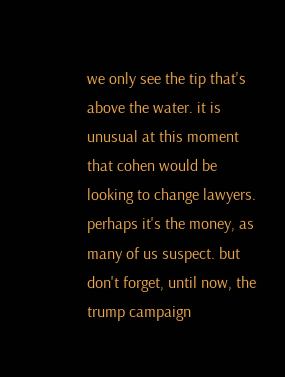we only see the tip that's above the water. it is unusual at this moment that cohen would be looking to change lawyers. perhaps it's the money, as many of us suspect. but don't forget, until now, the trump campaign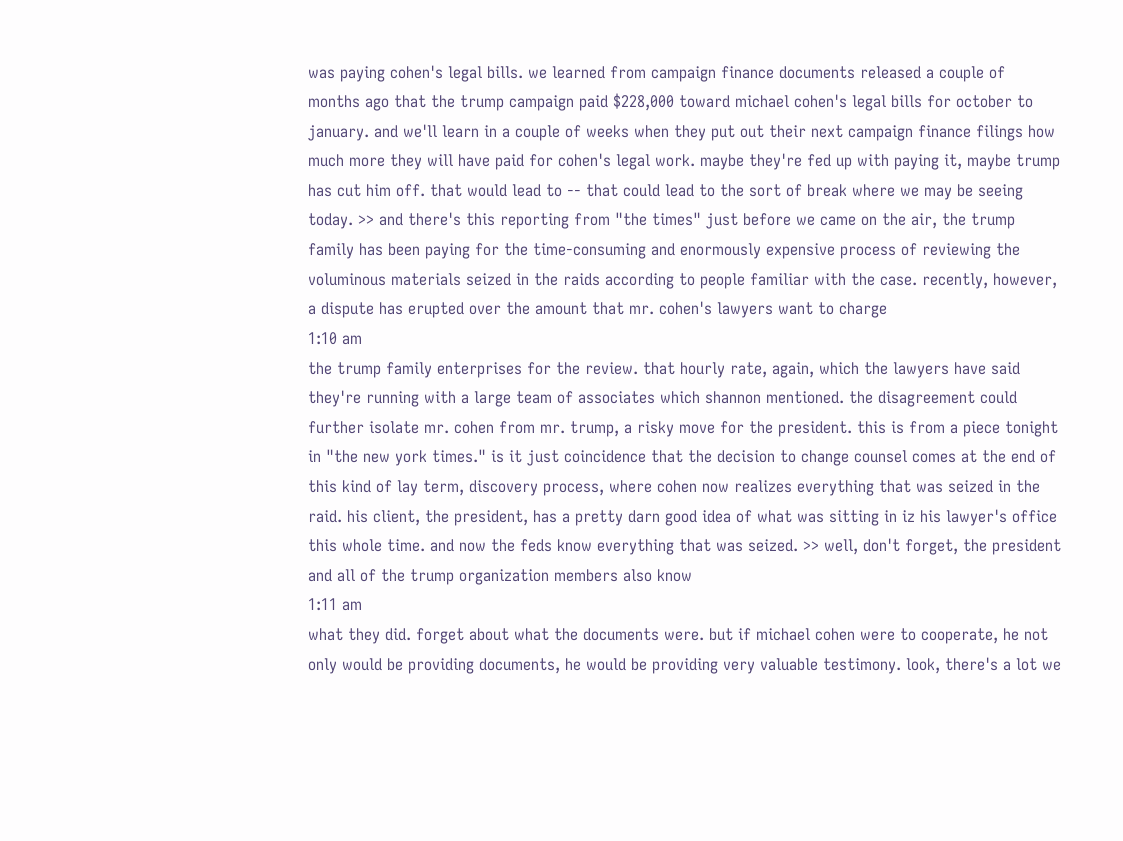was paying cohen's legal bills. we learned from campaign finance documents released a couple of months ago that the trump campaign paid $228,000 toward michael cohen's legal bills for october to january. and we'll learn in a couple of weeks when they put out their next campaign finance filings how much more they will have paid for cohen's legal work. maybe they're fed up with paying it, maybe trump has cut him off. that would lead to -- that could lead to the sort of break where we may be seeing today. >> and there's this reporting from "the times" just before we came on the air, the trump family has been paying for the time-consuming and enormously expensive process of reviewing the voluminous materials seized in the raids according to people familiar with the case. recently, however, a dispute has erupted over the amount that mr. cohen's lawyers want to charge
1:10 am
the trump family enterprises for the review. that hourly rate, again, which the lawyers have said they're running with a large team of associates which shannon mentioned. the disagreement could further isolate mr. cohen from mr. trump, a risky move for the president. this is from a piece tonight in "the new york times." is it just coincidence that the decision to change counsel comes at the end of this kind of lay term, discovery process, where cohen now realizes everything that was seized in the raid. his client, the president, has a pretty darn good idea of what was sitting in iz his lawyer's office this whole time. and now the feds know everything that was seized. >> well, don't forget, the president and all of the trump organization members also know
1:11 am
what they did. forget about what the documents were. but if michael cohen were to cooperate, he not only would be providing documents, he would be providing very valuable testimony. look, there's a lot we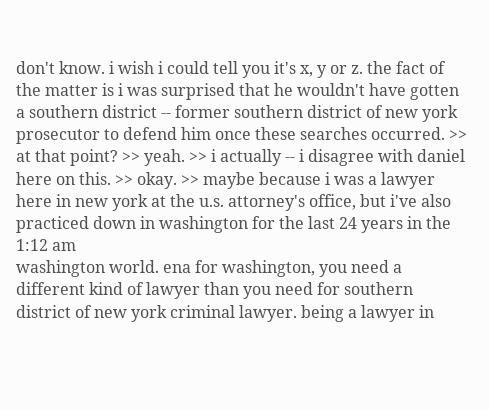don't know. i wish i could tell you it's x, y or z. the fact of the matter is i was surprised that he wouldn't have gotten a southern district -- former southern district of new york prosecutor to defend him once these searches occurred. >> at that point? >> yeah. >> i actually -- i disagree with daniel here on this. >> okay. >> maybe because i was a lawyer here in new york at the u.s. attorney's office, but i've also practiced down in washington for the last 24 years in the
1:12 am
washington world. ena for washington, you need a different kind of lawyer than you need for southern district of new york criminal lawyer. being a lawyer in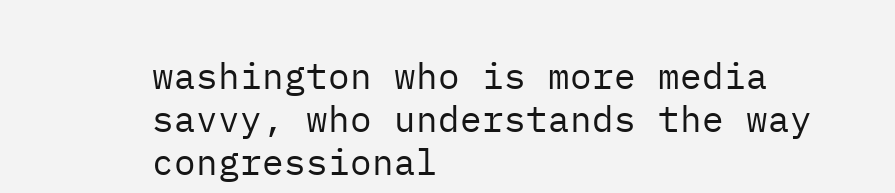washington who is more media savvy, who understands the way congressional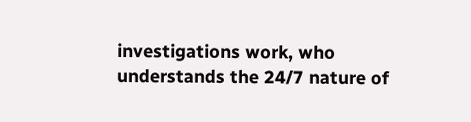investigations work, who understands the 24/7 nature of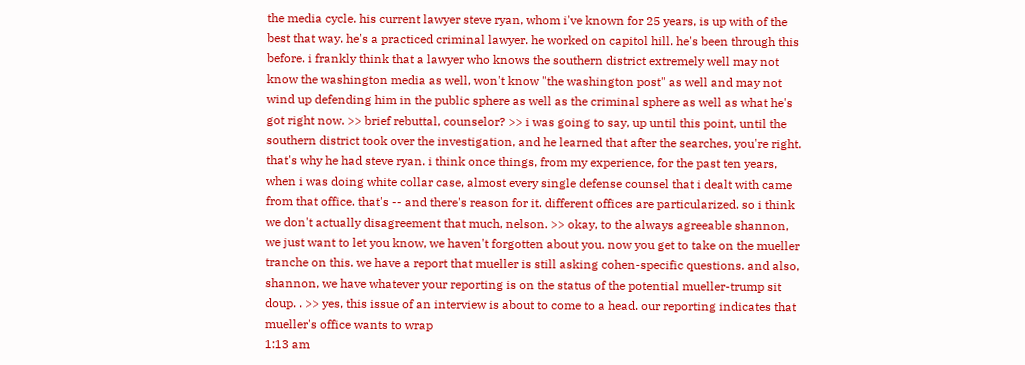the media cycle. his current lawyer steve ryan, whom i've known for 25 years, is up with of the best that way. he's a practiced criminal lawyer. he worked on capitol hill. he's been through this before. i frankly think that a lawyer who knows the southern district extremely well may not know the washington media as well, won't know "the washington post" as well and may not wind up defending him in the public sphere as well as the criminal sphere as well as what he's got right now. >> brief rebuttal, counselor? >> i was going to say, up until this point, until the southern district took over the investigation, and he learned that after the searches, you're right. that's why he had steve ryan. i think once things, from my experience, for the past ten years, when i was doing white collar case, almost every single defense counsel that i dealt with came from that office. that's -- and there's reason for it. different offices are particularized. so i think we don't actually disagreement that much, nelson. >> okay, to the always agreeable shannon, we just want to let you know, we haven't forgotten about you. now you get to take on the mueller tranche on this. we have a report that mueller is still asking cohen-specific questions. and also, shannon, we have whatever your reporting is on the status of the potential mueller-trump sit doup. . >> yes, this issue of an interview is about to come to a head. our reporting indicates that mueller's office wants to wrap
1:13 am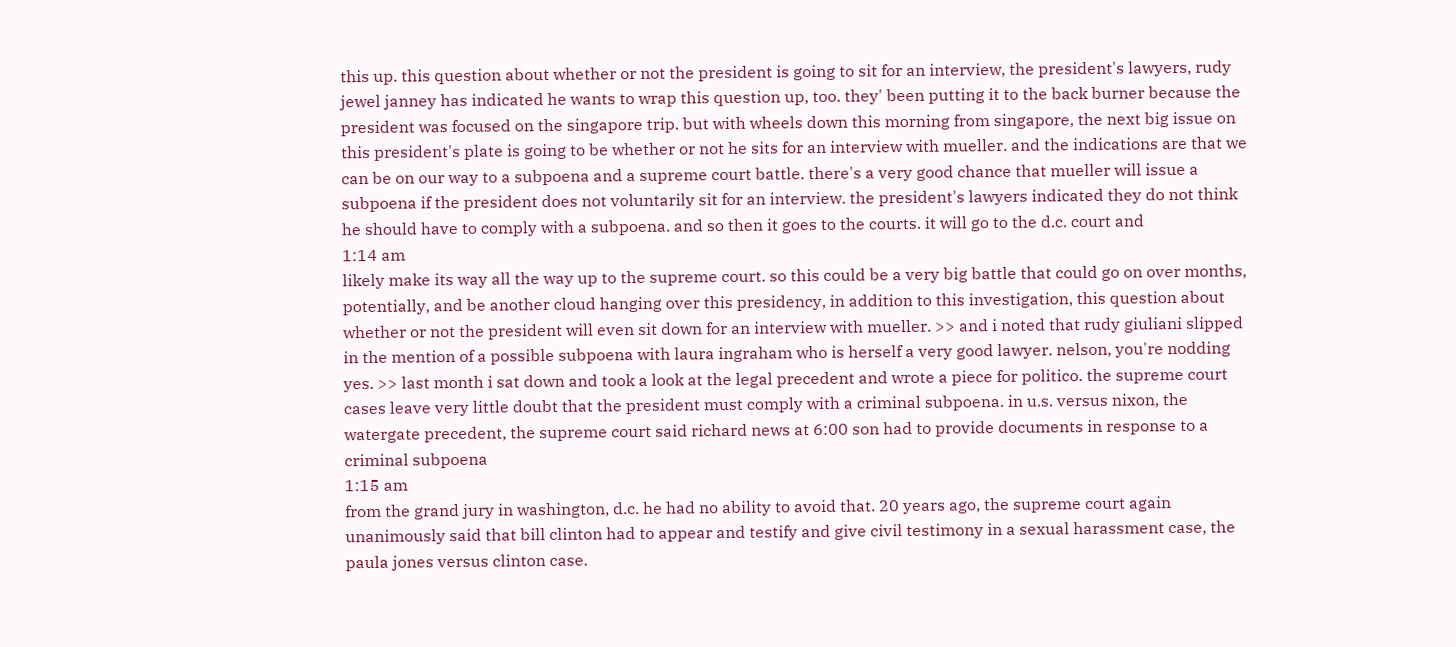this up. this question about whether or not the president is going to sit for an interview, the president's lawyers, rudy jewel janney has indicated he wants to wrap this question up, too. they' been putting it to the back burner because the president was focused on the singapore trip. but with wheels down this morning from singapore, the next big issue on this president's plate is going to be whether or not he sits for an interview with mueller. and the indications are that we can be on our way to a subpoena and a supreme court battle. there's a very good chance that mueller will issue a subpoena if the president does not voluntarily sit for an interview. the president's lawyers indicated they do not think he should have to comply with a subpoena. and so then it goes to the courts. it will go to the d.c. court and
1:14 am
likely make its way all the way up to the supreme court. so this could be a very big battle that could go on over months, potentially, and be another cloud hanging over this presidency, in addition to this investigation, this question about whether or not the president will even sit down for an interview with mueller. >> and i noted that rudy giuliani slipped in the mention of a possible subpoena with laura ingraham who is herself a very good lawyer. nelson, you're nodding yes. >> last month i sat down and took a look at the legal precedent and wrote a piece for politico. the supreme court cases leave very little doubt that the president must comply with a criminal subpoena. in u.s. versus nixon, the watergate precedent, the supreme court said richard news at 6:00 son had to provide documents in response to a criminal subpoena
1:15 am
from the grand jury in washington, d.c. he had no ability to avoid that. 20 years ago, the supreme court again unanimously said that bill clinton had to appear and testify and give civil testimony in a sexual harassment case, the paula jones versus clinton case.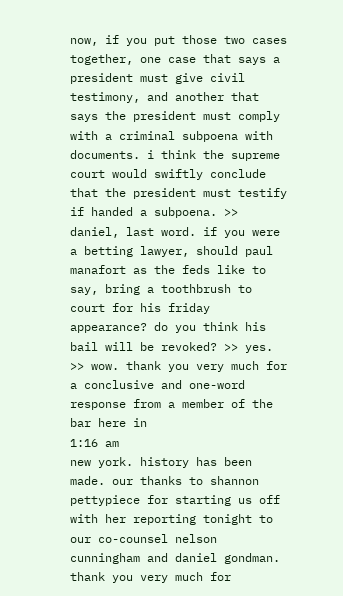now, if you put those two cases together, one case that says a president must give civil testimony, and another that says the president must comply with a criminal subpoena with documents. i think the supreme court would swiftly conclude that the president must testify if handed a subpoena. >> daniel, last word. if you were a betting lawyer, should paul manafort as the feds like to say, bring a toothbrush to court for his friday appearance? do you think his bail will be revoked? >> yes. >> wow. thank you very much for a conclusive and one-word response from a member of the bar here in
1:16 am
new york. history has been made. our thanks to shannon pettypiece for starting us off with her reporting tonight to our co-counsel nelson cunningham and daniel gondman. thank you very much for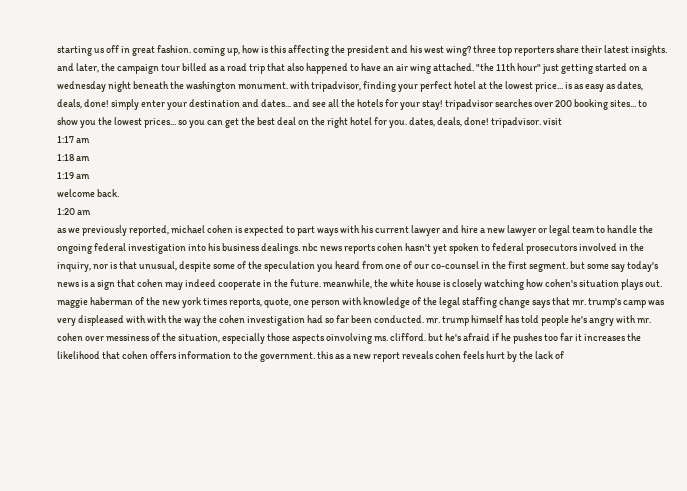starting us off in great fashion. coming up, how is this affecting the president and his west wing? three top reporters share their latest insights. and later, the campaign tour billed as a road trip that also happened to have an air wing attached. "the 11th hour" just getting started on a wednesday night beneath the washington monument. with tripadvisor, finding your perfect hotel at the lowest price... is as easy as dates, deals, done! simply enter your destination and dates... and see all the hotels for your stay! tripadvisor searches over 200 booking sites... to show you the lowest prices... so you can get the best deal on the right hotel for you. dates, deals, done! tripadvisor. visit
1:17 am
1:18 am
1:19 am
welcome back.
1:20 am
as we previously reported, michael cohen is expected to part ways with his current lawyer and hire a new lawyer or legal team to handle the ongoing federal investigation into his business dealings. nbc news reports cohen hasn't yet spoken to federal prosecutors involved in the inquiry, nor is that unusual, despite some of the speculation you heard from one of our co-counsel in the first segment. but some say today's news is a sign that cohen may indeed cooperate in the future. meanwhile, the white house is closely watching how cohen's situation plays out. maggie haberman of the new york times reports, quote, one person with knowledge of the legal staffing change says that mr. trump's camp was very displeased with with the way the cohen investigation had so far been conducted. mr. trump himself has told people he's angry with mr. cohen over messiness of the situation, especially those aspects oinvolving ms. clifford. but he's afraid if he pushes too far it increases the likelihood that cohen offers information to the government. this as a new report reveals cohen feels hurt by the lack of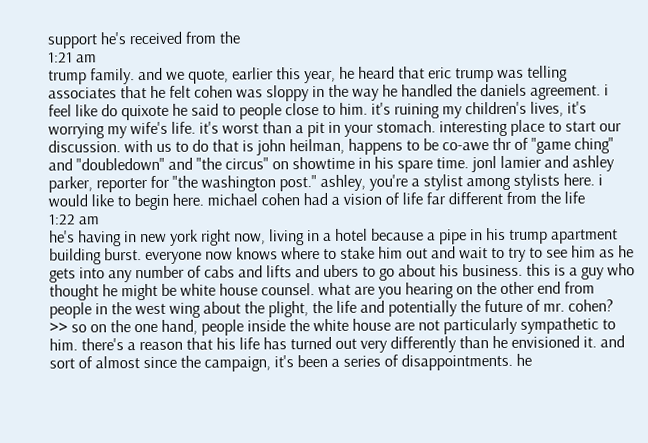support he's received from the
1:21 am
trump family. and we quote, earlier this year, he heard that eric trump was telling associates that he felt cohen was sloppy in the way he handled the daniels agreement. i feel like do quixote he said to people close to him. it's ruining my children's lives, it's worrying my wife's life. it's worst than a pit in your stomach. interesting place to start our discussion. with us to do that is john heilman, happens to be co-awe thr of "game ching" and "doubledown" and "the circus" on showtime in his spare time. jonl lamier and ashley parker, reporter for "the washington post." ashley, you're a stylist among stylists here. i would like to begin here. michael cohen had a vision of life far different from the life
1:22 am
he's having in new york right now, living in a hotel because a pipe in his trump apartment building burst. everyone now knows where to stake him out and wait to try to see him as he gets into any number of cabs and lifts and ubers to go about his business. this is a guy who thought he might be white house counsel. what are you hearing on the other end from people in the west wing about the plight, the life and potentially the future of mr. cohen? >> so on the one hand, people inside the white house are not particularly sympathetic to him. there's a reason that his life has turned out very differently than he envisioned it. and sort of almost since the campaign, it's been a series of disappointments. he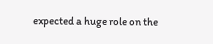expected a huge role on the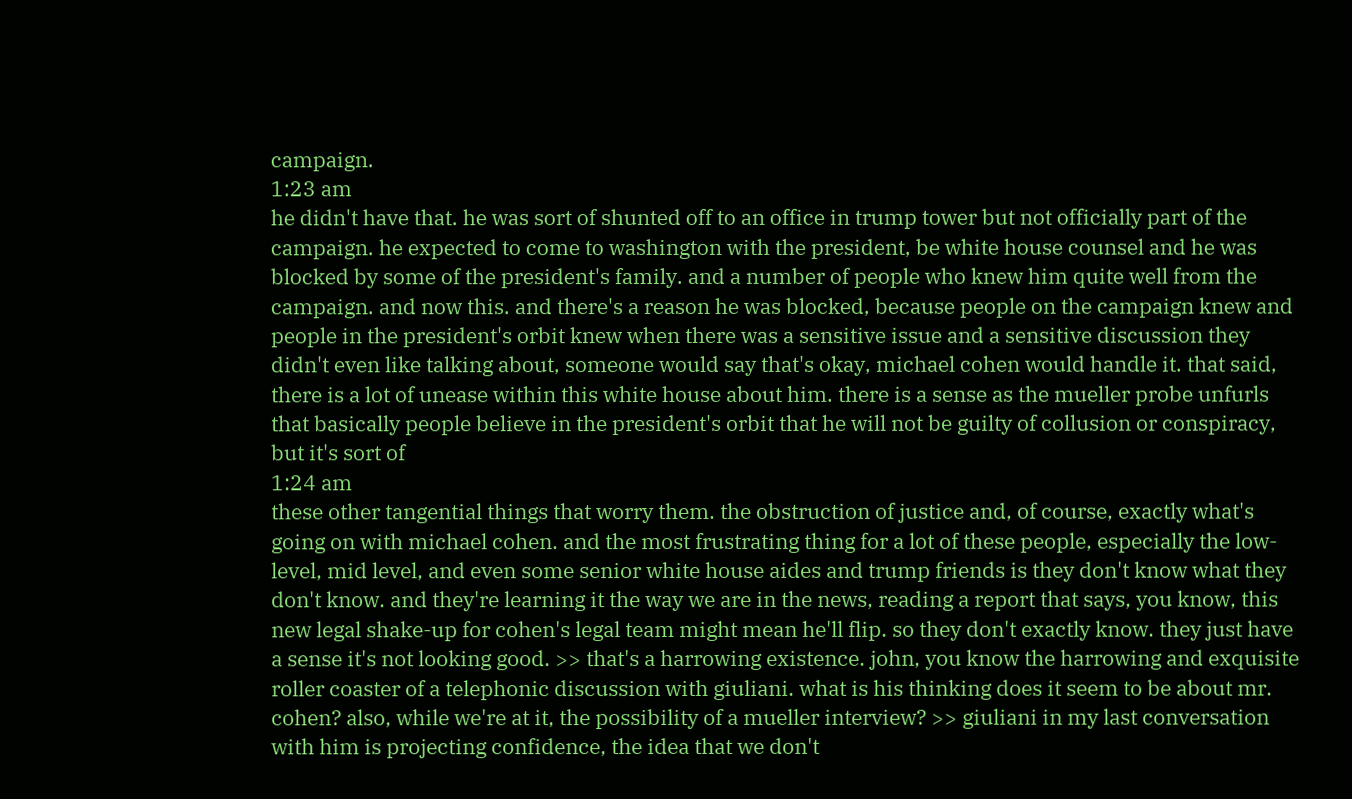campaign.
1:23 am
he didn't have that. he was sort of shunted off to an office in trump tower but not officially part of the campaign. he expected to come to washington with the president, be white house counsel and he was blocked by some of the president's family. and a number of people who knew him quite well from the campaign. and now this. and there's a reason he was blocked, because people on the campaign knew and people in the president's orbit knew when there was a sensitive issue and a sensitive discussion they didn't even like talking about, someone would say that's okay, michael cohen would handle it. that said, there is a lot of unease within this white house about him. there is a sense as the mueller probe unfurls that basically people believe in the president's orbit that he will not be guilty of collusion or conspiracy, but it's sort of
1:24 am
these other tangential things that worry them. the obstruction of justice and, of course, exactly what's going on with michael cohen. and the most frustrating thing for a lot of these people, especially the low-level, mid level, and even some senior white house aides and trump friends is they don't know what they don't know. and they're learning it the way we are in the news, reading a report that says, you know, this new legal shake-up for cohen's legal team might mean he'll flip. so they don't exactly know. they just have a sense it's not looking good. >> that's a harrowing existence. john, you know the harrowing and exquisite roller coaster of a telephonic discussion with giuliani. what is his thinking does it seem to be about mr. cohen? also, while we're at it, the possibility of a mueller interview? >> giuliani in my last conversation with him is projecting confidence, the idea that we don't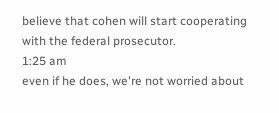believe that cohen will start cooperating with the federal prosecutor.
1:25 am
even if he does, we're not worried about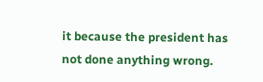it because the president has not done anything wrong.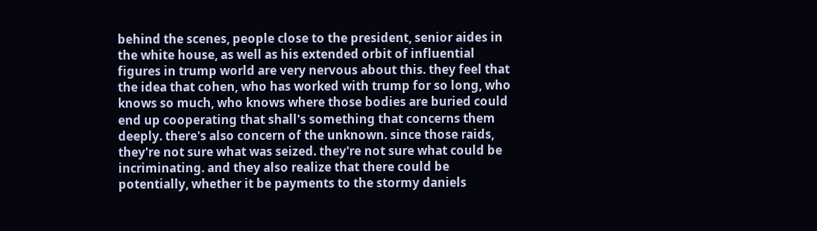behind the scenes, people close to the president, senior aides in the white house, as well as his extended orbit of influential figures in trump world are very nervous about this. they feel that the idea that cohen, who has worked with trump for so long, who knows so much, who knows where those bodies are buried could end up cooperating that shall's something that concerns them deeply. there's also concern of the unknown. since those raids, they're not sure what was seized. they're not sure what could be incriminating. and they also realize that there could be potentially, whether it be payments to the stormy daniels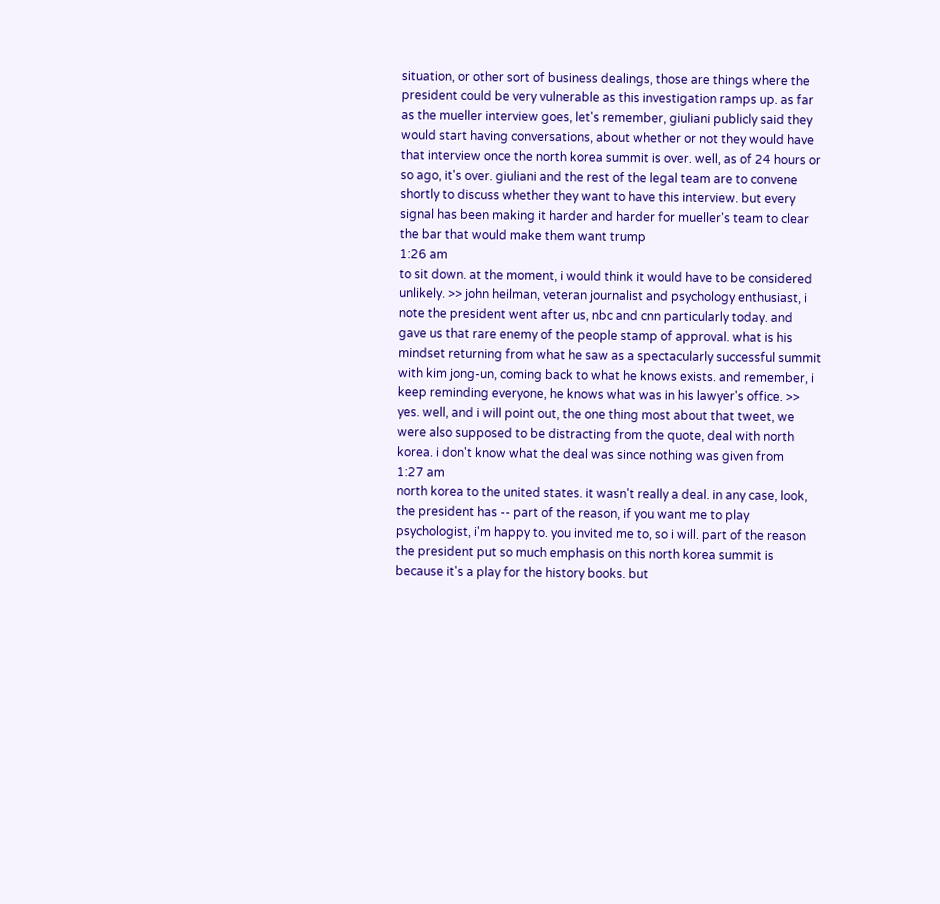situation, or other sort of business dealings, those are things where the president could be very vulnerable as this investigation ramps up. as far as the mueller interview goes, let's remember, giuliani publicly said they would start having conversations, about whether or not they would have that interview once the north korea summit is over. well, as of 24 hours or so ago, it's over. giuliani and the rest of the legal team are to convene shortly to discuss whether they want to have this interview. but every signal has been making it harder and harder for mueller's team to clear the bar that would make them want trump
1:26 am
to sit down. at the moment, i would think it would have to be considered unlikely. >> john heilman, veteran journalist and psychology enthusiast, i note the president went after us, nbc and cnn particularly today. and gave us that rare enemy of the people stamp of approval. what is his mindset returning from what he saw as a spectacularly successful summit with kim jong-un, coming back to what he knows exists. and remember, i keep reminding everyone, he knows what was in his lawyer's office. >> yes. well, and i will point out, the one thing most about that tweet, we were also supposed to be distracting from the quote, deal with north korea. i don't know what the deal was since nothing was given from
1:27 am
north korea to the united states. it wasn't really a deal. in any case, look, the president has -- part of the reason, if you want me to play psychologist, i'm happy to. you invited me to, so i will. part of the reason the president put so much emphasis on this north korea summit is because it's a play for the history books. but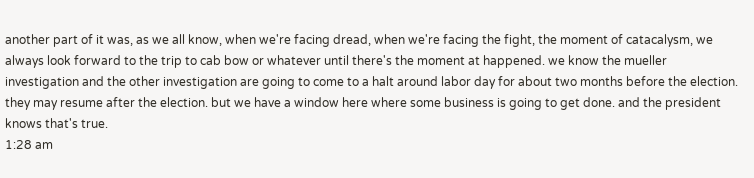another part of it was, as we all know, when we're facing dread, when we're facing the fight, the moment of catacalysm, we always look forward to the trip to cab bow or whatever until there's the moment at happened. we know the mueller investigation and the other investigation are going to come to a halt around labor day for about two months before the election. they may resume after the election. but we have a window here where some business is going to get done. and the president knows that's true.
1:28 am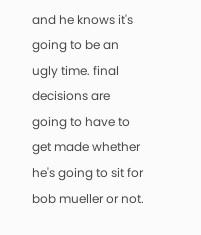and he knows it's going to be an ugly time. final decisions are going to have to get made whether he's going to sit for bob mueller or not.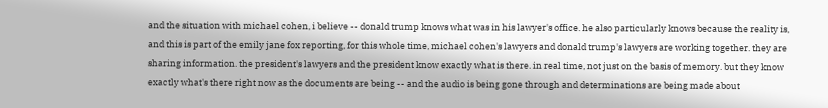and the situation with michael cohen, i believe -- donald trump knows what was in his lawyer's office. he also particularly knows because the reality is, and this is part of the emily jane fox reporting, for this whole time, michael cohen's lawyers and donald trump's lawyers are working together. they are sharing information. the president's lawyers and the president know exactly what is there. in real time, not just on the basis of memory. but they know exactly what's there right now as the documents are being -- and the audio is being gone through and determinations are being made about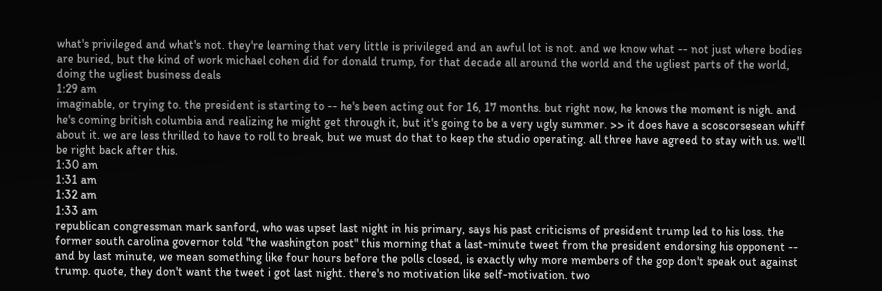what's privileged and what's not. they're learning that very little is privileged and an awful lot is not. and we know what -- not just where bodies are buried, but the kind of work michael cohen did for donald trump, for that decade all around the world and the ugliest parts of the world, doing the ugliest business deals
1:29 am
imaginable, or trying to. the president is starting to -- he's been acting out for 16, 17 months. but right now, he knows the moment is nigh. and he's coming british columbia and realizing he might get through it, but it's going to be a very ugly summer. >> it does have a scoscorsesean whiff about it. we are less thrilled to have to roll to break, but we must do that to keep the studio operating. all three have agreed to stay with us. we'll be right back after this.
1:30 am
1:31 am
1:32 am
1:33 am
republican congressman mark sanford, who was upset last night in his primary, says his past criticisms of president trump led to his loss. the former south carolina governor told "the washington post" this morning that a last-minute tweet from the president endorsing his opponent -- and by last minute, we mean something like four hours before the polls closed, is exactly why more members of the gop don't speak out against trump. quote, they don't want the tweet i got last night. there's no motivation like self-motivation. two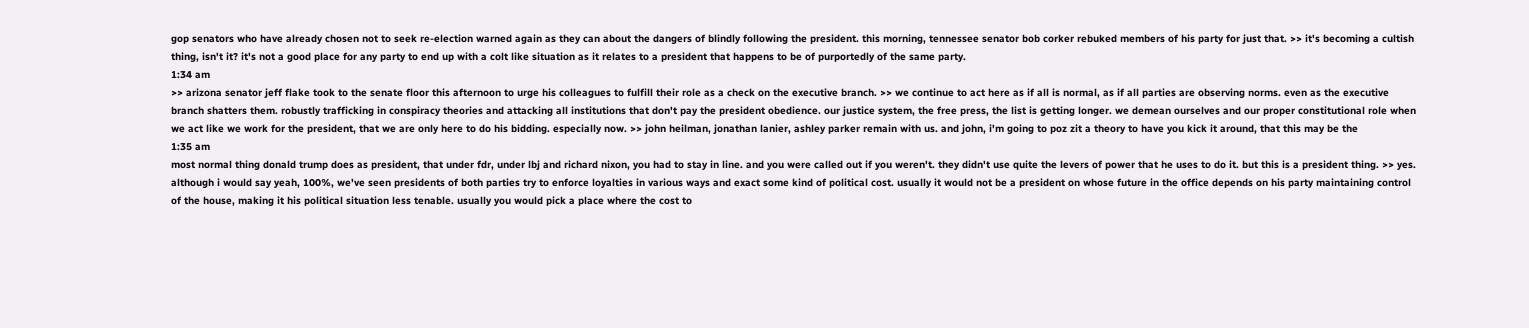gop senators who have already chosen not to seek re-election warned again as they can about the dangers of blindly following the president. this morning, tennessee senator bob corker rebuked members of his party for just that. >> it's becoming a cultish thing, isn't it? it's not a good place for any party to end up with a colt like situation as it relates to a president that happens to be of purportedly of the same party.
1:34 am
>> arizona senator jeff flake took to the senate floor this afternoon to urge his colleagues to fulfill their role as a check on the executive branch. >> we continue to act here as if all is normal, as if all parties are observing norms. even as the executive branch shatters them. robustly trafficking in conspiracy theories and attacking all institutions that don't pay the president obedience. our justice system, the free press, the list is getting longer. we demean ourselves and our proper constitutional role when we act like we work for the president, that we are only here to do his bidding. especially now. >> john heilman, jonathan lanier, ashley parker remain with us. and john, i'm going to poz zit a theory to have you kick it around, that this may be the
1:35 am
most normal thing donald trump does as president, that under fdr, under lbj and richard nixon, you had to stay in line. and you were called out if you weren't. they didn't use quite the levers of power that he uses to do it. but this is a president thing. >> yes. although i would say yeah, 100%, we've seen presidents of both parties try to enforce loyalties in various ways and exact some kind of political cost. usually it would not be a president on whose future in the office depends on his party maintaining control of the house, making it his political situation less tenable. usually you would pick a place where the cost to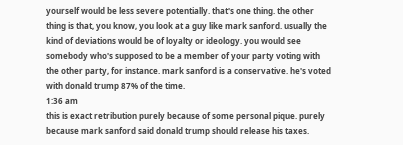yourself would be less severe potentially. that's one thing. the other thing is that, you know, you look at a guy like mark sanford. usually the kind of deviations would be of loyalty or ideology. you would see somebody who's supposed to be a member of your party voting with the other party, for instance. mark sanford is a conservative. he's voted with donald trump 87% of the time.
1:36 am
this is exact retribution purely because of some personal pique. purely because mark sanford said donald trump should release his taxes.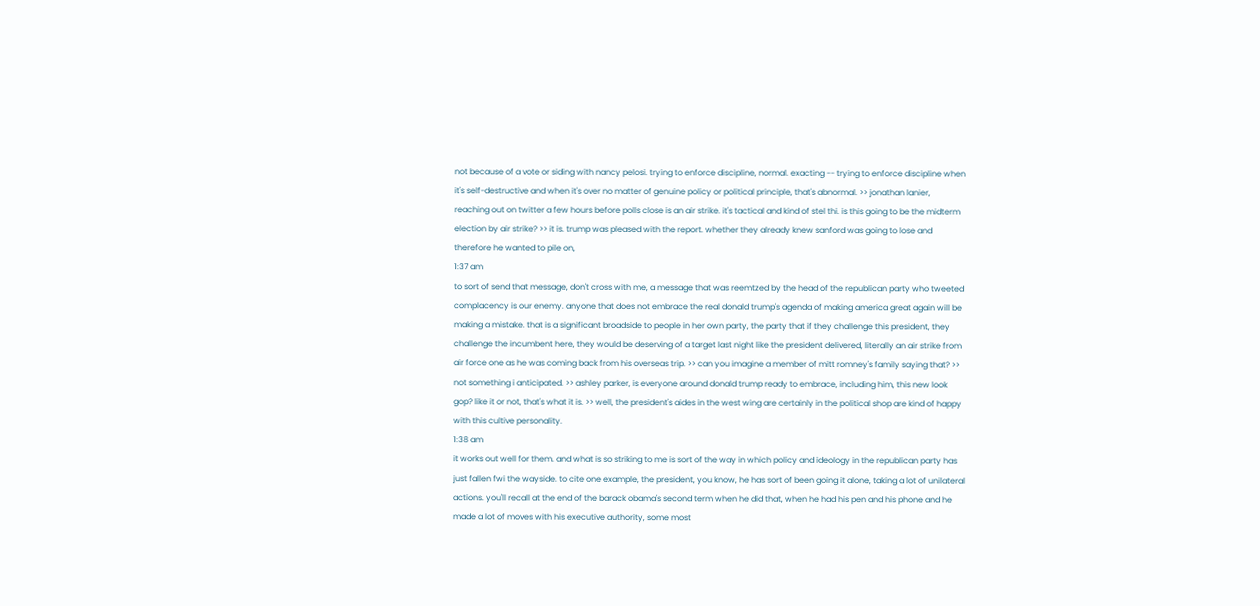not because of a vote or siding with nancy pelosi. trying to enforce discipline, normal. exacting -- trying to enforce discipline when it's self-destructive and when it's over no matter of genuine policy or political principle, that's abnormal. >> jonathan lanier, reaching out on twitter a few hours before polls close is an air strike. it's tactical and kind of stel thi. is this going to be the midterm election by air strike? >> it is. trump was pleased with the report. whether they already knew sanford was going to lose and therefore he wanted to pile on,
1:37 am
to sort of send that message, don't cross with me, a message that was reemtzed by the head of the republican party who tweeted complacency is our enemy. anyone that does not embrace the real donald trump's agenda of making america great again will be making a mistake. that is a significant broadside to people in her own party, the party that if they challenge this president, they challenge the incumbent here, they would be deserving of a target last night like the president delivered, literally an air strike from air force one as he was coming back from his overseas trip. >> can you imagine a member of mitt romney's family saying that? >> not something i anticipated. >> ashley parker, is everyone around donald trump ready to embrace, including him, this new look gop? like it or not, that's what it is. >> well, the president's aides in the west wing are certainly in the political shop are kind of happy with this cultive personality.
1:38 am
it works out well for them. and what is so striking to me is sort of the way in which policy and ideology in the republican party has just fallen fwi the wayside. to cite one example, the president, you know, he has sort of been going it alone, taking a lot of unilateral actions. you'll recall at the end of the barack obama's second term when he did that, when he had his pen and his phone and he made a lot of moves with his executive authority, some most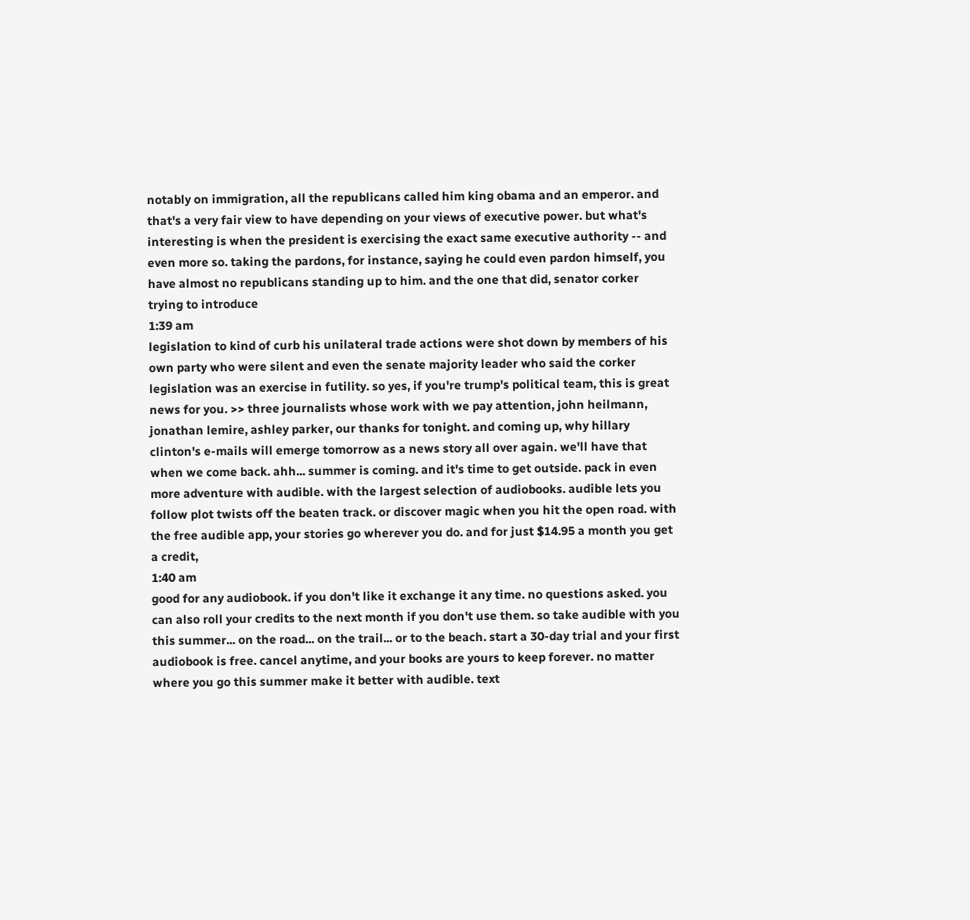notably on immigration, all the republicans called him king obama and an emperor. and that's a very fair view to have depending on your views of executive power. but what's interesting is when the president is exercising the exact same executive authority -- and even more so. taking the pardons, for instance, saying he could even pardon himself, you have almost no republicans standing up to him. and the one that did, senator corker trying to introduce
1:39 am
legislation to kind of curb his unilateral trade actions were shot down by members of his own party who were silent and even the senate majority leader who said the corker legislation was an exercise in futility. so yes, if you're trump's political team, this is great news for you. >> three journalists whose work with we pay attention, john heilmann, jonathan lemire, ashley parker, our thanks for tonight. and coming up, why hillary clinton's e-mails will emerge tomorrow as a news story all over again. we'll have that when we come back. ahh... summer is coming. and it's time to get outside. pack in even more adventure with audible. with the largest selection of audiobooks. audible lets you follow plot twists off the beaten track. or discover magic when you hit the open road. with the free audible app, your stories go wherever you do. and for just $14.95 a month you get a credit,
1:40 am
good for any audiobook. if you don't like it exchange it any time. no questions asked. you can also roll your credits to the next month if you don't use them. so take audible with you this summer... on the road... on the trail... or to the beach. start a 30-day trial and your first audiobook is free. cancel anytime, and your books are yours to keep forever. no matter where you go this summer make it better with audible. text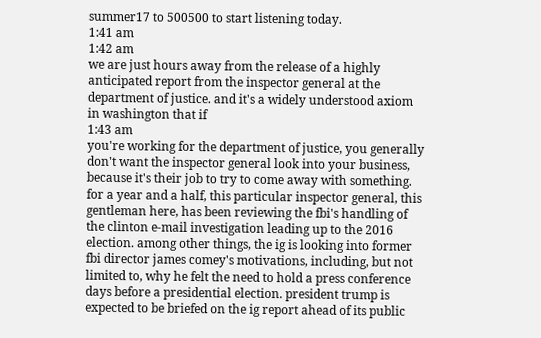summer17 to 500500 to start listening today.
1:41 am
1:42 am
we are just hours away from the release of a highly anticipated report from the inspector general at the department of justice. and it's a widely understood axiom in washington that if
1:43 am
you're working for the department of justice, you generally don't want the inspector general look into your business, because it's their job to try to come away with something. for a year and a half, this particular inspector general, this gentleman here, has been reviewing the fbi's handling of the clinton e-mail investigation leading up to the 2016 election. among other things, the ig is looking into former fbi director james comey's motivations, including, but not limited to, why he felt the need to hold a press conference days before a presidential election. president trump is expected to be briefed on the ig report ahead of its public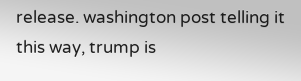release. washington post telling it this way, trump is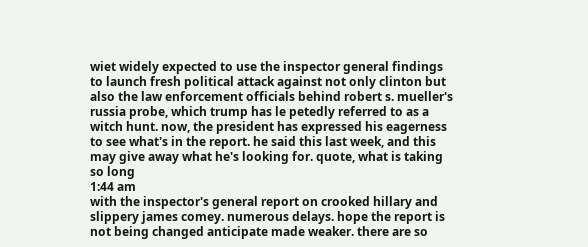wiet widely expected to use the inspector general findings to launch fresh political attack against not only clinton but also the law enforcement officials behind robert s. mueller's russia probe, which trump has le petedly referred to as a witch hunt. now, the president has expressed his eagerness to see what's in the report. he said this last week, and this may give away what he's looking for. quote, what is taking so long
1:44 am
with the inspector's general report on crooked hillary and slippery james comey. numerous delays. hope the report is not being changed anticipate made weaker. there are so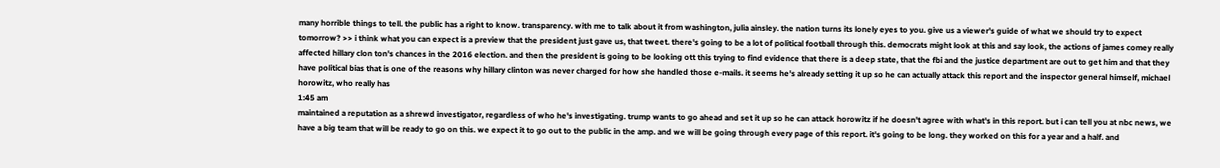many horrible things to tell. the public has a right to know. transparency. with me to talk about it from washington, julia ainsley. the nation turns its lonely eyes to you. give us a viewer's guide of what we should try to expect tomorrow? >> i think what you can expect is a preview that the president just gave us, that tweet. there's going to be a lot of political football through this. democrats might look at this and say look, the actions of james comey really affected hillary clon ton's chances in the 2016 election. and then the president is going to be looking ott this trying to find evidence that there is a deep state, that the fbi and the justice department are out to get him and that they have political bias that is one of the reasons why hillary clinton was never charged for how she handled those e-mails. it seems he's already setting it up so he can actually attack this report and the inspector general himself, michael horowitz, who really has
1:45 am
maintained a reputation as a shrewd investigator, regardless of who he's investigating. trump wants to go ahead and set it up so he can attack horowitz if he doesn't agree with what's in this report. but i can tell you at nbc news, we have a big team that will be ready to go on this. we expect it to go out to the public in the amp. and we will be going through every page of this report. it's going to be long. they worked on this for a year and a half. and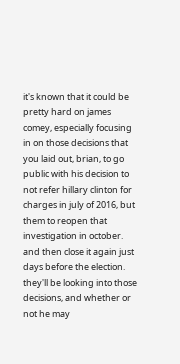it's known that it could be pretty hard on james comey, especially focusing in on those decisions that you laid out, brian, to go public with his decision to not refer hillary clinton for charges in july of 2016, but them to reopen that investigation in october. and then close it again just days before the election. they'll be looking into those decisions, and whether or not he may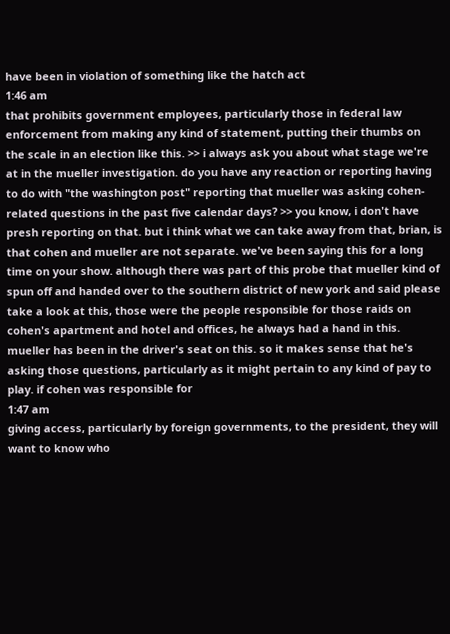have been in violation of something like the hatch act
1:46 am
that prohibits government employees, particularly those in federal law enforcement from making any kind of statement, putting their thumbs on the scale in an election like this. >> i always ask you about what stage we're at in the mueller investigation. do you have any reaction or reporting having to do with "the washington post" reporting that mueller was asking cohen-related questions in the past five calendar days? >> you know, i don't have presh reporting on that. but i think what we can take away from that, brian, is that cohen and mueller are not separate. we've been saying this for a long time on your show. although there was part of this probe that mueller kind of spun off and handed over to the southern district of new york and said please take a look at this, those were the people responsible for those raids on cohen's apartment and hotel and offices, he always had a hand in this. mueller has been in the driver's seat on this. so it makes sense that he's asking those questions, particularly as it might pertain to any kind of pay to play. if cohen was responsible for
1:47 am
giving access, particularly by foreign governments, to the president, they will want to know who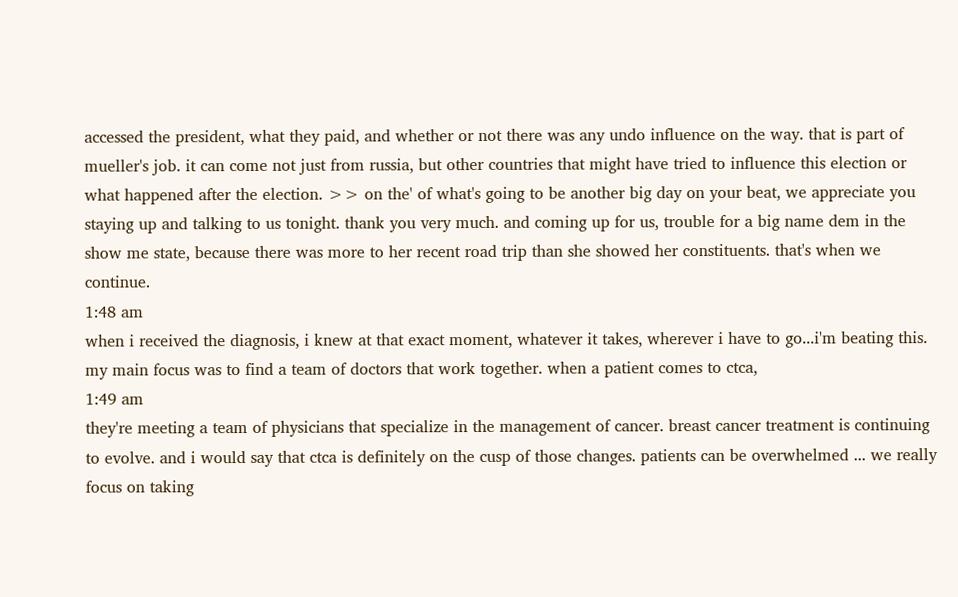accessed the president, what they paid, and whether or not there was any undo influence on the way. that is part of mueller's job. it can come not just from russia, but other countries that might have tried to influence this election or what happened after the election. >> on the' of what's going to be another big day on your beat, we appreciate you staying up and talking to us tonight. thank you very much. and coming up for us, trouble for a big name dem in the show me state, because there was more to her recent road trip than she showed her constituents. that's when we continue.
1:48 am
when i received the diagnosis, i knew at that exact moment, whatever it takes, wherever i have to go...i'm beating this. my main focus was to find a team of doctors that work together. when a patient comes to ctca,
1:49 am
they're meeting a team of physicians that specialize in the management of cancer. breast cancer treatment is continuing to evolve. and i would say that ctca is definitely on the cusp of those changes. patients can be overwhelmed ... we really focus on taking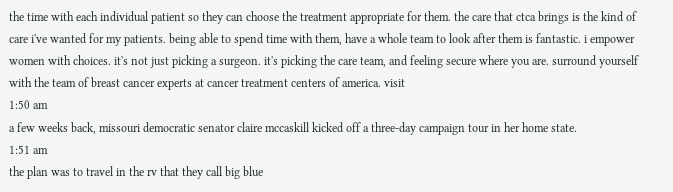the time with each individual patient so they can choose the treatment appropriate for them. the care that ctca brings is the kind of care i've wanted for my patients. being able to spend time with them, have a whole team to look after them is fantastic. i empower women with choices. it's not just picking a surgeon. it's picking the care team, and feeling secure where you are. surround yourself with the team of breast cancer experts at cancer treatment centers of america. visit
1:50 am
a few weeks back, missouri democratic senator claire mccaskill kicked off a three-day campaign tour in her home state.
1:51 am
the plan was to travel in the rv that they call big blue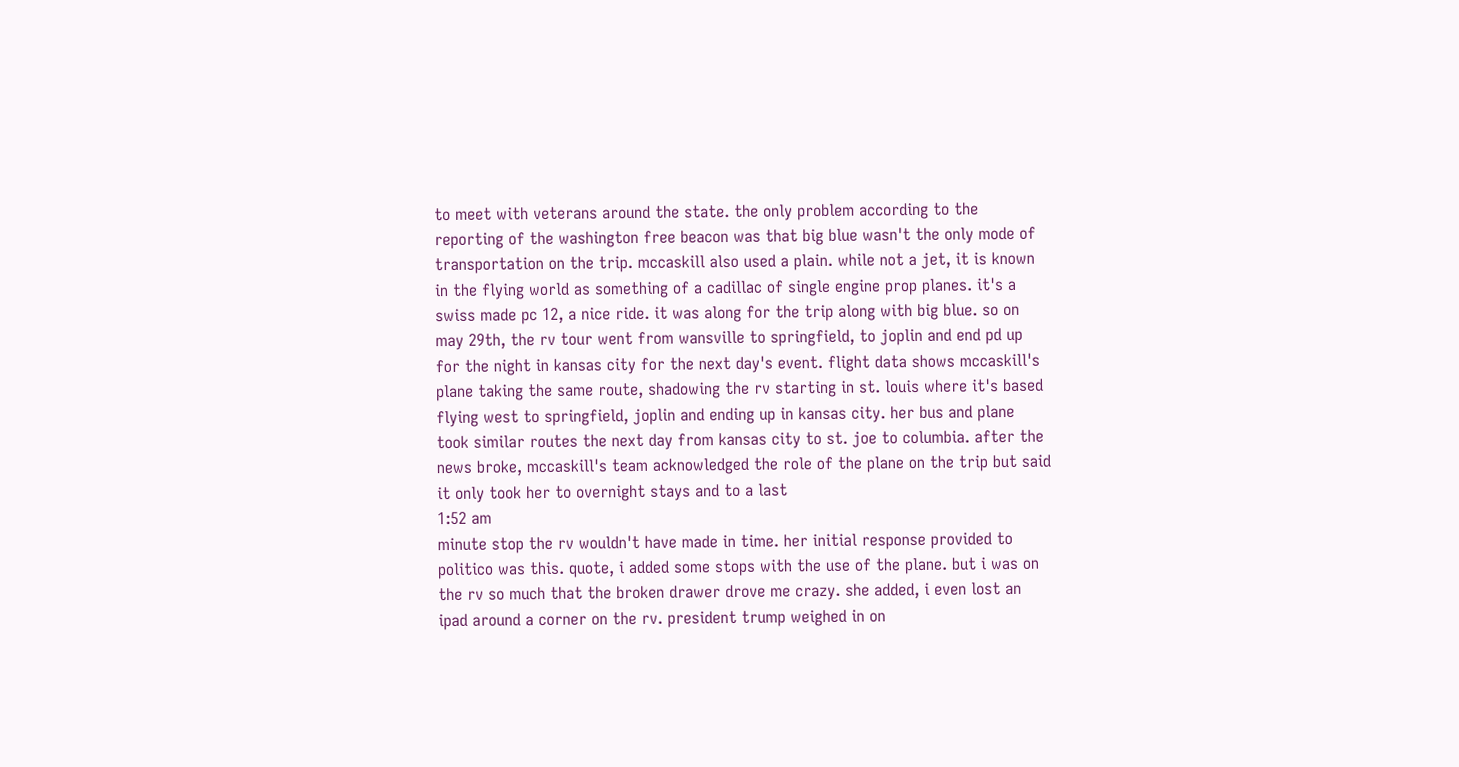to meet with veterans around the state. the only problem according to the reporting of the washington free beacon was that big blue wasn't the only mode of transportation on the trip. mccaskill also used a plain. while not a jet, it is known in the flying world as something of a cadillac of single engine prop planes. it's a swiss made pc 12, a nice ride. it was along for the trip along with big blue. so on may 29th, the rv tour went from wansville to springfield, to joplin and end pd up for the night in kansas city for the next day's event. flight data shows mccaskill's plane taking the same route, shadowing the rv starting in st. louis where it's based flying west to springfield, joplin and ending up in kansas city. her bus and plane took similar routes the next day from kansas city to st. joe to columbia. after the news broke, mccaskill's team acknowledged the role of the plane on the trip but said it only took her to overnight stays and to a last
1:52 am
minute stop the rv wouldn't have made in time. her initial response provided to politico was this. quote, i added some stops with the use of the plane. but i was on the rv so much that the broken drawer drove me crazy. she added, i even lost an ipad around a corner on the rv. president trump weighed in on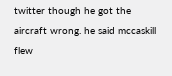twitter though he got the aircraft wrong. he said mccaskill flew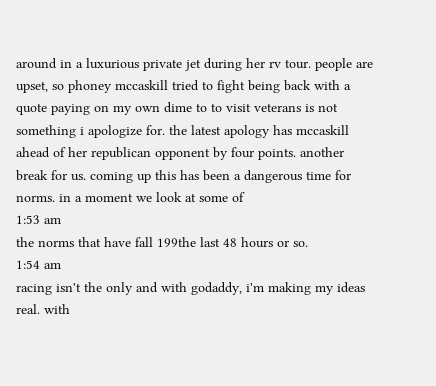around in a luxurious private jet during her rv tour. people are upset, so phoney mccaskill tried to fight being back with a quote paying on my own dime to to visit veterans is not something i apologize for. the latest apology has mccaskill ahead of her republican opponent by four points. another break for us. coming up this has been a dangerous time for norms. in a moment we look at some of
1:53 am
the norms that have fall 199the last 48 hours or so.
1:54 am
racing isn't the only and with godaddy, i'm making my ideas real. with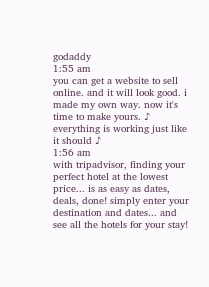godaddy
1:55 am
you can get a website to sell online. and it will look good. i made my own way. now it's time to make yours. ♪ everything is working just like it should ♪
1:56 am
with tripadvisor, finding your perfect hotel at the lowest price... is as easy as dates, deals, done! simply enter your destination and dates... and see all the hotels for your stay!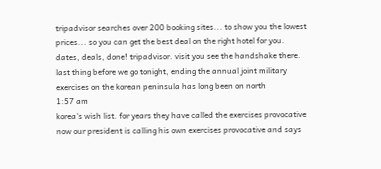tripadvisor searches over 200 booking sites... to show you the lowest prices... so you can get the best deal on the right hotel for you. dates, deals, done! tripadvisor. visit you see the handshake there. last thing before we go tonight, ending the annual joint military exercises on the korean peninsula has long been on north
1:57 am
korea's wish list. for years they have called the exercises provocative now our president is calling his own exercises provocative and says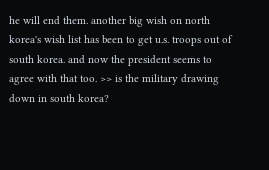he will end them. another big wish on north korea's wish list has been to get u.s. troops out of south korea. and now the president seems to agree with that too. >> is the military drawing down in south korea?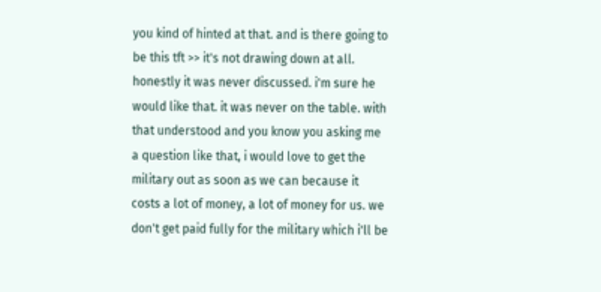you kind of hinted at that. and is there going to be this tft >> it's not drawing down at all. honestly it was never discussed. i'm sure he would like that. it was never on the table. with that understood and you know you asking me a question like that, i would love to get the military out as soon as we can because it costs a lot of money, a lot of money for us. we don't get paid fully for the military which i'll be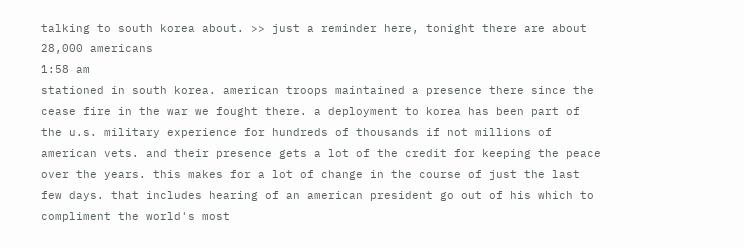talking to south korea about. >> just a reminder here, tonight there are about 28,000 americans
1:58 am
stationed in south korea. american troops maintained a presence there since the cease fire in the war we fought there. a deployment to korea has been part of the u.s. military experience for hundreds of thousands if not millions of american vets. and their presence gets a lot of the credit for keeping the peace over the years. this makes for a lot of change in the course of just the last few days. that includes hearing of an american president go out of his which to compliment the world's most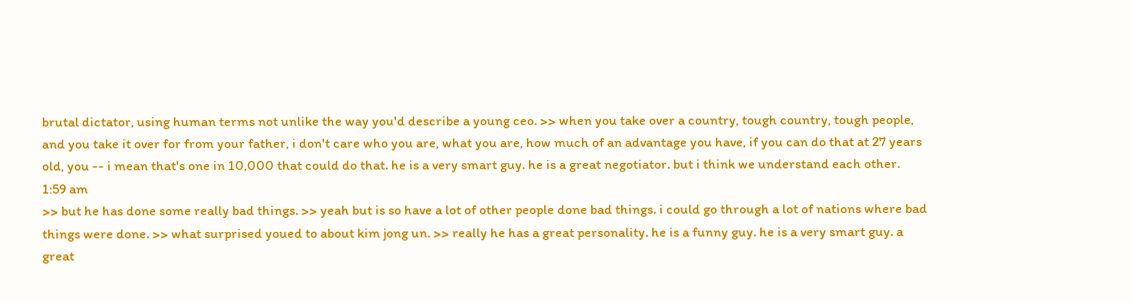brutal dictator, using human terms not unlike the way you'd describe a young ceo. >> when you take over a country, tough country, tough people, and you take it over for from your father, i don't care who you are, what you are, how much of an advantage you have, if you can do that at 27 years old, you -- i mean that's one in 10,000 that could do that. he is a very smart guy. he is a great negotiator. but i think we understand each other.
1:59 am
>> but he has done some really bad things. >> yeah but is so have a lot of other people done bad things. i could go through a lot of nations where bad things were done. >> what surprised youed to about kim jong un. >> really he has a great personality. he is a funny guy. he is a very smart guy. a great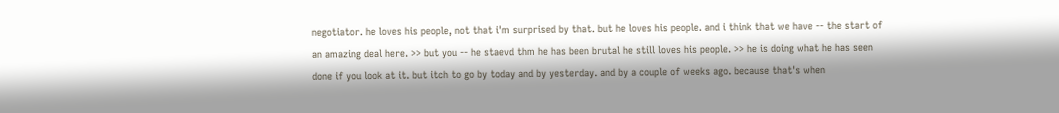negotiator. he loves his people, not that i'm surprised by that. but he loves his people. and i think that we have -- the start of an amazing deal here. >> but you -- he staevd thm he has been brutal he still loves his people. >> he is doing what he has seen done if you look at it. but itch to go by today and by yesterday. and by a couple of weeks ago. because that's when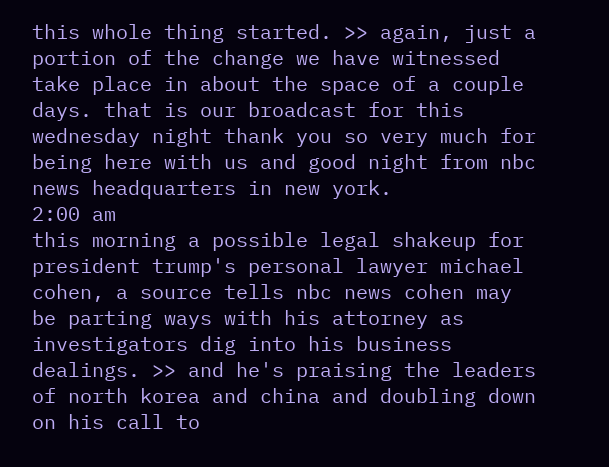this whole thing started. >> again, just a portion of the change we have witnessed take place in about the space of a couple days. that is our broadcast for this wednesday night thank you so very much for being here with us and good night from nbc news headquarters in new york.
2:00 am
this morning a possible legal shakeup for president trump's personal lawyer michael cohen, a source tells nbc news cohen may be parting ways with his attorney as investigators dig into his business dealings. >> and he's praising the leaders of north korea and china and doubling down on his call to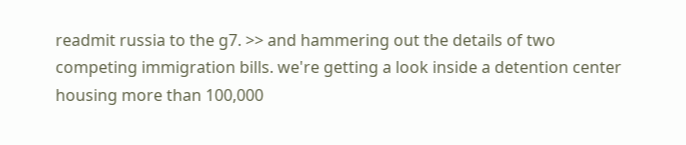readmit russia to the g7. >> and hammering out the details of two competing immigration bills. we're getting a look inside a detention center housing more than 100,000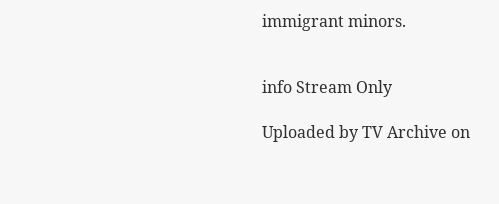immigrant minors.


info Stream Only

Uploaded by TV Archive on